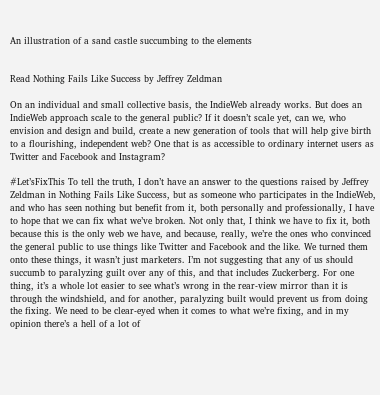An illustration of a sand castle succumbing to the elements


Read Nothing Fails Like Success by Jeffrey Zeldman

On an individual and small collective basis, the IndieWeb already works. But does an IndieWeb approach scale to the general public? If it doesn’t scale yet, can we, who envision and design and build, create a new generation of tools that will help give birth to a flourishing, independent web? One that is as accessible to ordinary internet users as Twitter and Facebook and Instagram?

#Let’sFixThis To tell the truth, I don’t have an answer to the questions raised by Jeffrey Zeldman in Nothing Fails Like Success, but as someone who participates in the IndieWeb, and who has seen nothing but benefit from it, both personally and professionally, I have to hope that we can fix what we’ve broken. Not only that, I think we have to fix it, both because this is the only web we have, and because, really, we’re the ones who convinced the general public to use things like Twitter and Facebook and the like. We turned them onto these things, it wasn’t just marketers. I’m not suggesting that any of us should succumb to paralyzing guilt over any of this, and that includes Zuckerberg. For one thing, it’s a whole lot easier to see what’s wrong in the rear-view mirror than it is through the windshield, and for another, paralyzing built would prevent us from doing the fixing. We need to be clear-eyed when it comes to what we’re fixing, and in my opinion there’s a hell of a lot of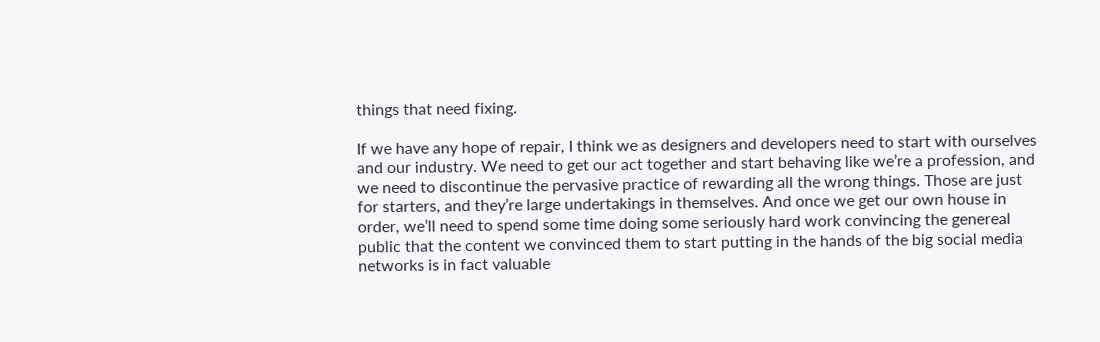things that need fixing.

If we have any hope of repair, I think we as designers and developers need to start with ourselves and our industry. We need to get our act together and start behaving like we’re a profession, and we need to discontinue the pervasive practice of rewarding all the wrong things. Those are just for starters, and they’re large undertakings in themselves. And once we get our own house in order, we’ll need to spend some time doing some seriously hard work convincing the genereal public that the content we convinced them to start putting in the hands of the big social media networks is in fact valuable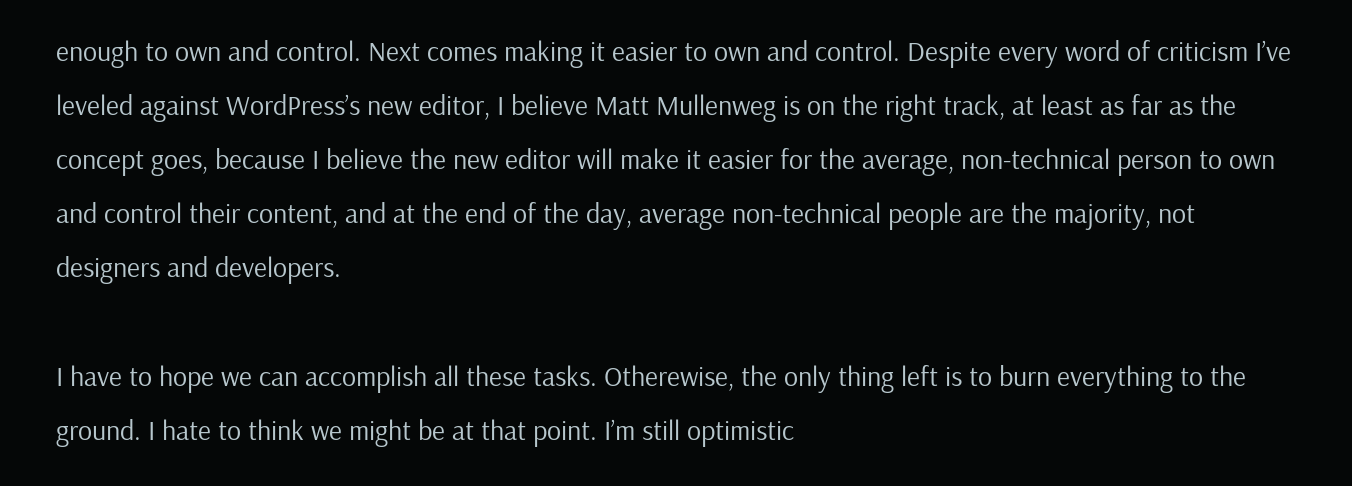enough to own and control. Next comes making it easier to own and control. Despite every word of criticism I’ve leveled against WordPress’s new editor, I believe Matt Mullenweg is on the right track, at least as far as the concept goes, because I believe the new editor will make it easier for the average, non-technical person to own and control their content, and at the end of the day, average non-technical people are the majority, not designers and developers.

I have to hope we can accomplish all these tasks. Otherewise, the only thing left is to burn everything to the ground. I hate to think we might be at that point. I’m still optimistic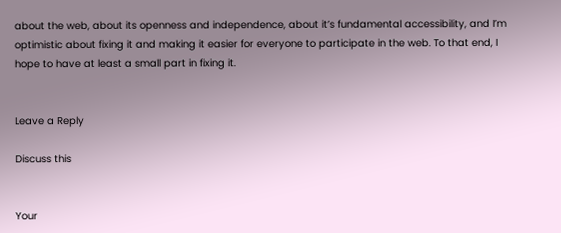about the web, about its openness and independence, about it’s fundamental accessibility, and I’m optimistic about fixing it and making it easier for everyone to participate in the web. To that end, I hope to have at least a small part in fixing it.


Leave a Reply

Discuss this


Your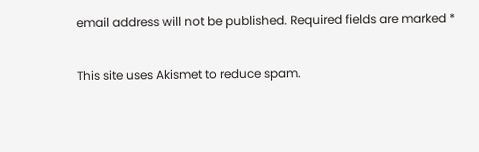email address will not be published. Required fields are marked *

This site uses Akismet to reduce spam.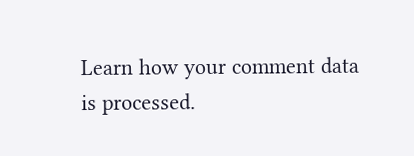Learn how your comment data is processed.